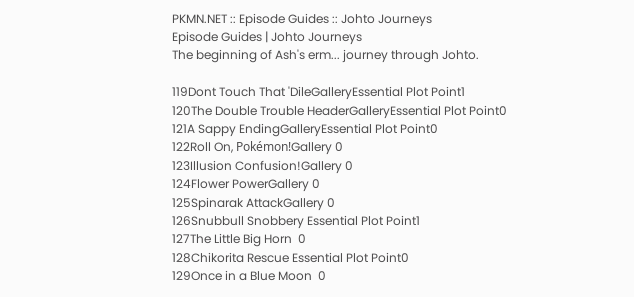PKMN.NET :: Episode Guides :: Johto Journeys
Episode Guides | Johto Journeys
The beginning of Ash's erm... journey through Johto.

119Dont Touch That 'DileGalleryEssential Plot Point1
120The Double Trouble HeaderGalleryEssential Plot Point0
121A Sappy EndingGalleryEssential Plot Point0
122Roll On, Pokémon!Gallery 0
123Illusion Confusion!Gallery 0
124Flower PowerGallery 0
125Spinarak AttackGallery 0
126Snubbull Snobbery Essential Plot Point1
127The Little Big Horn  0
128Chikorita Rescue Essential Plot Point0
129Once in a Blue Moon  0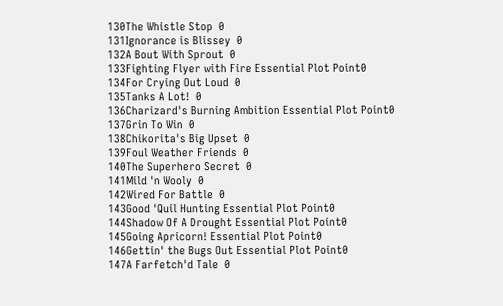130The Whistle Stop  0
131Ignorance is Blissey  0
132A Bout With Sprout  0
133Fighting Flyer with Fire Essential Plot Point0
134For Crying Out Loud  0
135Tanks A Lot!  0
136Charizard's Burning Ambition Essential Plot Point0
137Grin To Win  0
138Chikorita's Big Upset  0
139Foul Weather Friends  0
140The Superhero Secret  0
141Mild 'n Wooly  0
142Wired For Battle  0
143Good 'Quil Hunting Essential Plot Point0
144Shadow Of A Drought Essential Plot Point0
145Going Apricorn! Essential Plot Point0
146Gettin' the Bugs Out Essential Plot Point0
147A Farfetch'd Tale  0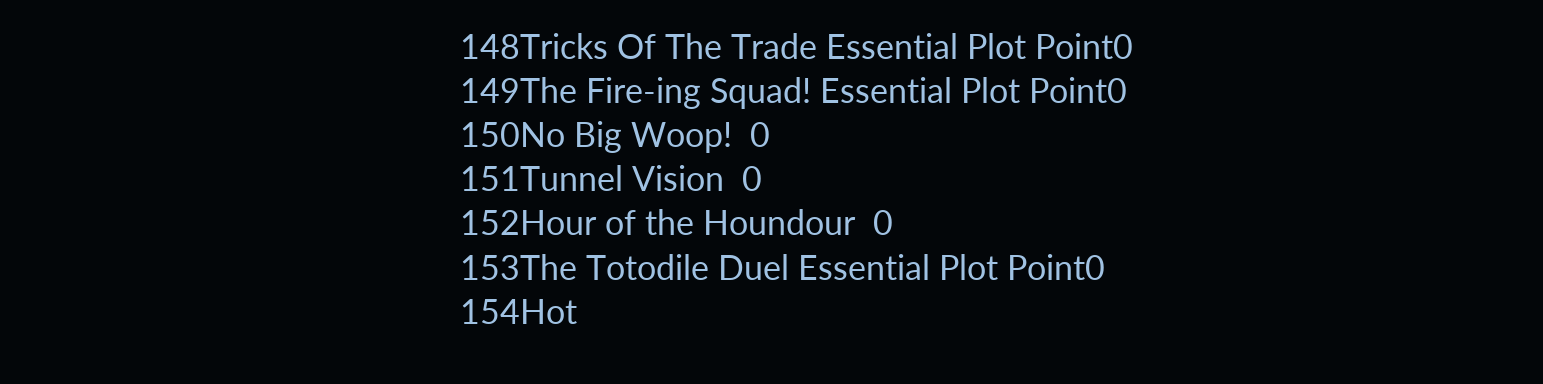148Tricks Of The Trade Essential Plot Point0
149The Fire-ing Squad! Essential Plot Point0
150No Big Woop!  0
151Tunnel Vision  0
152Hour of the Houndour  0
153The Totodile Duel Essential Plot Point0
154Hot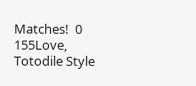Matches!  0
155Love, Totodile Style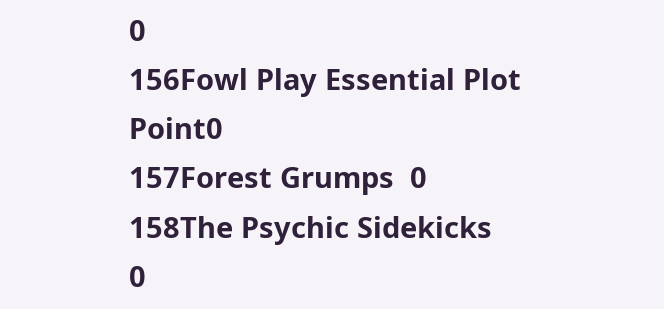0
156Fowl Play Essential Plot Point0
157Forest Grumps  0
158The Psychic Sidekicks  0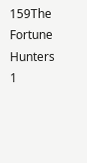159The Fortune Hunters  1